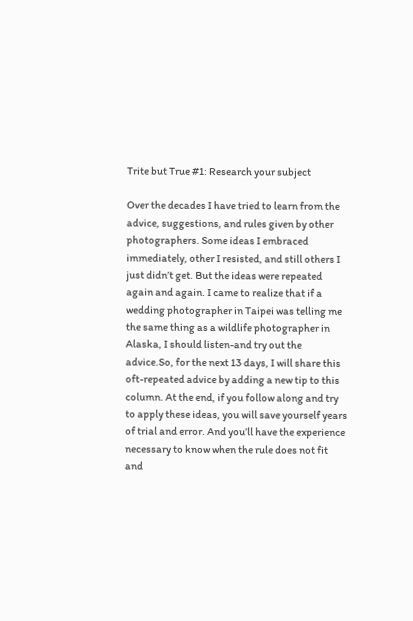Trite but True #1: Research your subject

Over the decades I have tried to learn from the advice, suggestions, and rules given by other photographers. Some ideas I embraced immediately, other I resisted, and still others I just didn’t get. But the ideas were repeated again and again. I came to realize that if a wedding photographer in Taipei was telling me the same thing as a wildlife photographer in Alaska, I should listen-and try out the advice.So, for the next 13 days, I will share this oft-repeated advice by adding a new tip to this column. At the end, if you follow along and try to apply these ideas, you will save yourself years of trial and error. And you’ll have the experience necessary to know when the rule does not fit and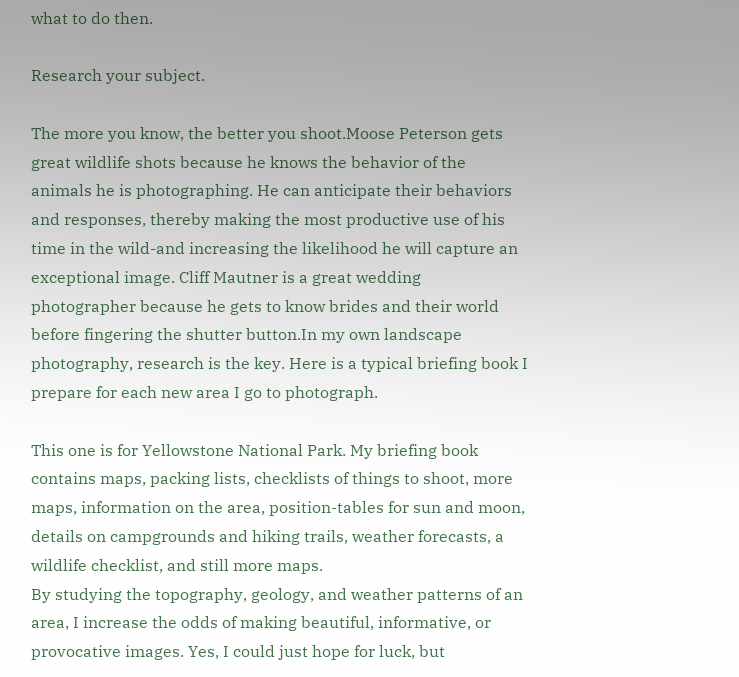what to do then.

Research your subject.

The more you know, the better you shoot.Moose Peterson gets great wildlife shots because he knows the behavior of the animals he is photographing. He can anticipate their behaviors and responses, thereby making the most productive use of his time in the wild-and increasing the likelihood he will capture an exceptional image. Cliff Mautner is a great wedding photographer because he gets to know brides and their world before fingering the shutter button.In my own landscape photography, research is the key. Here is a typical briefing book I prepare for each new area I go to photograph.

This one is for Yellowstone National Park. My briefing book contains maps, packing lists, checklists of things to shoot, more maps, information on the area, position-tables for sun and moon, details on campgrounds and hiking trails, weather forecasts, a wildlife checklist, and still more maps.
By studying the topography, geology, and weather patterns of an area, I increase the odds of making beautiful, informative, or provocative images. Yes, I could just hope for luck, but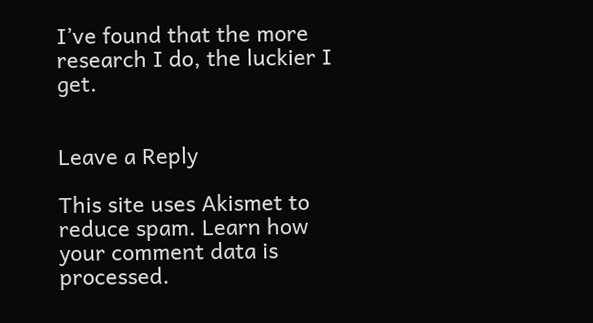I’ve found that the more research I do, the luckier I get.


Leave a Reply

This site uses Akismet to reduce spam. Learn how your comment data is processed.